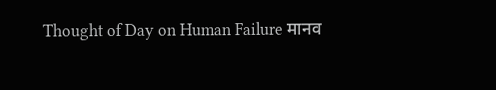Thought of Day on Human Failure मानव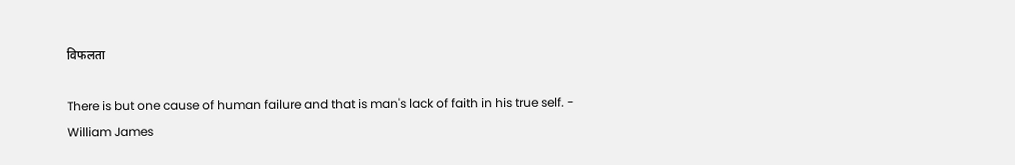विफलता

There is but one cause of human failure and that is man's lack of faith in his true self. - William James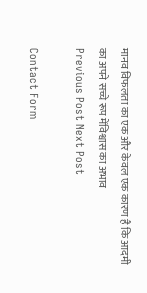मानव विफलता का एक और केवल एक कारण है कि आदमी का अपने सच्चे रूप मेंविश्वास का अभाव
Previous Post Next Post

Contact Form